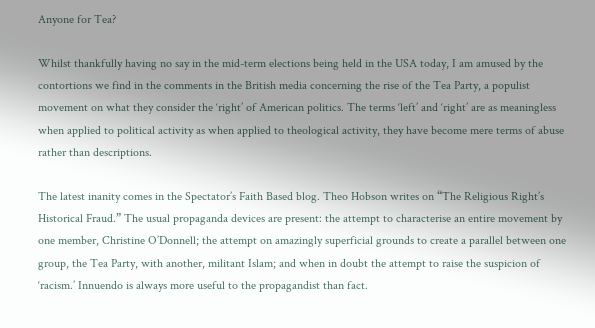Anyone for Tea?

Whilst thankfully having no say in the mid-term elections being held in the USA today, I am amused by the contortions we find in the comments in the British media concerning the rise of the Tea Party, a populist movement on what they consider the ‘right’ of American politics. The terms ‘left’ and ‘right’ are as meaningless when applied to political activity as when applied to theological activity, they have become mere terms of abuse rather than descriptions.

The latest inanity comes in the Spectator’s Faith Based blog. Theo Hobson writes on “The Religious Right’s Historical Fraud.” The usual propaganda devices are present: the attempt to characterise an entire movement by one member, Christine O’Donnell; the attempt on amazingly superficial grounds to create a parallel between one group, the Tea Party, with another, militant Islam; and when in doubt the attempt to raise the suspicion of ‘racism.’ Innuendo is always more useful to the propagandist than fact.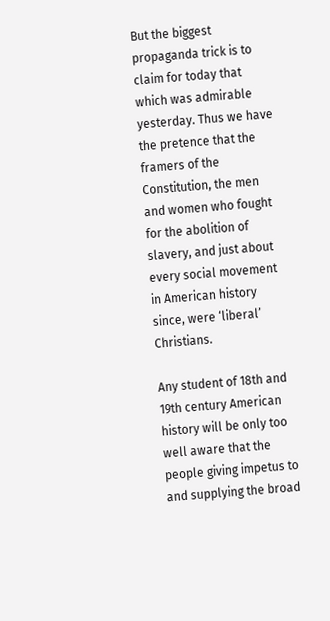But the biggest propaganda trick is to claim for today that which was admirable yesterday. Thus we have the pretence that the framers of the Constitution, the men and women who fought for the abolition of slavery, and just about every social movement in American history since, were ‘liberal’ Christians.

Any student of 18th and 19th century American history will be only too well aware that the people giving impetus to and supplying the broad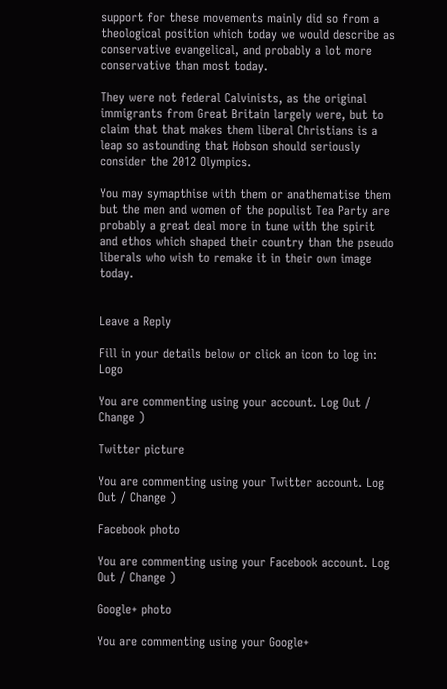support for these movements mainly did so from a theological position which today we would describe as conservative evangelical, and probably a lot more conservative than most today.

They were not federal Calvinists, as the original immigrants from Great Britain largely were, but to claim that that makes them liberal Christians is a leap so astounding that Hobson should seriously consider the 2012 Olympics.

You may symapthise with them or anathematise them but the men and women of the populist Tea Party are probably a great deal more in tune with the spirit and ethos which shaped their country than the pseudo liberals who wish to remake it in their own image today.


Leave a Reply

Fill in your details below or click an icon to log in: Logo

You are commenting using your account. Log Out / Change )

Twitter picture

You are commenting using your Twitter account. Log Out / Change )

Facebook photo

You are commenting using your Facebook account. Log Out / Change )

Google+ photo

You are commenting using your Google+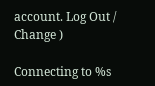account. Log Out / Change )

Connecting to %s